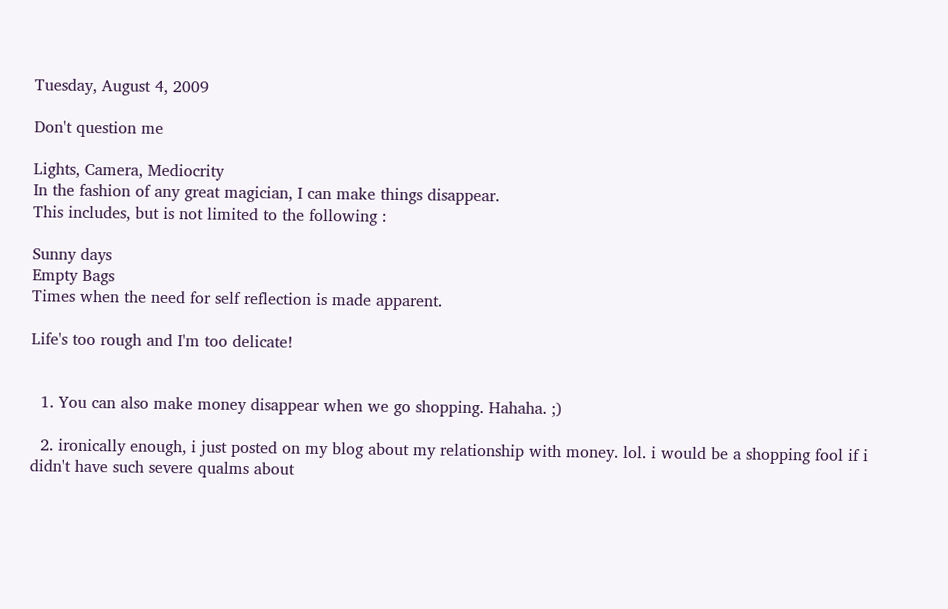Tuesday, August 4, 2009

Don't question me

Lights, Camera, Mediocrity
In the fashion of any great magician, I can make things disappear.
This includes, but is not limited to the following :

Sunny days
Empty Bags
Times when the need for self reflection is made apparent.

Life's too rough and I'm too delicate!


  1. You can also make money disappear when we go shopping. Hahaha. ;)

  2. ironically enough, i just posted on my blog about my relationship with money. lol. i would be a shopping fool if i didn't have such severe qualms about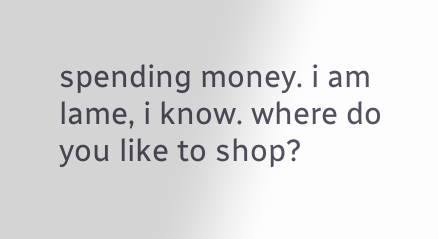spending money. i am lame, i know. where do you like to shop?